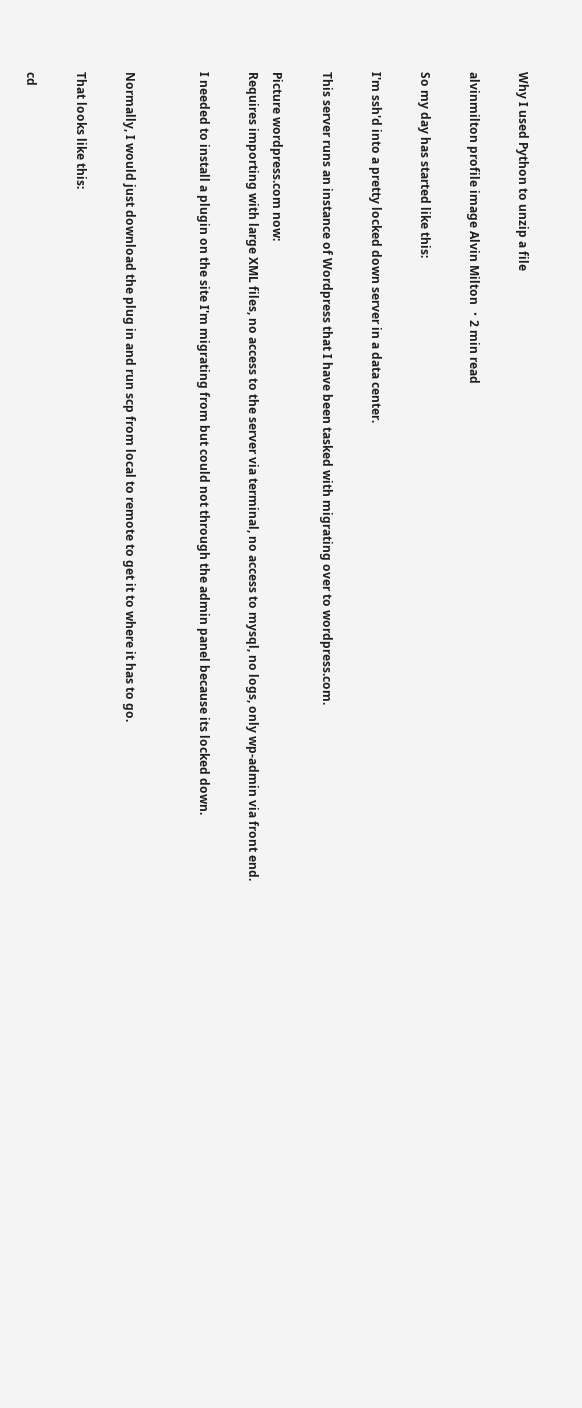Why I used Python to unzip a file

alvinmilton profile image Alvin Milton ・2 min read

So my day has started like this:

I'm ssh'd into a pretty locked down server in a data center.

This server runs an instance of Wordpress that I have been tasked with migrating over to wordpress.com.

Picture wordpress.com now:
Requires importing with large XML files, no access to the server via terminal, no access to mysql, no logs, only wp-admin via front end.

I needed to install a plugin on the site I'm migrating from but could not through the admin panel because its locked down.


Normally, I would just download the plug in and run scp from local to remote to get it to where it has to go.

That looks like this:

cd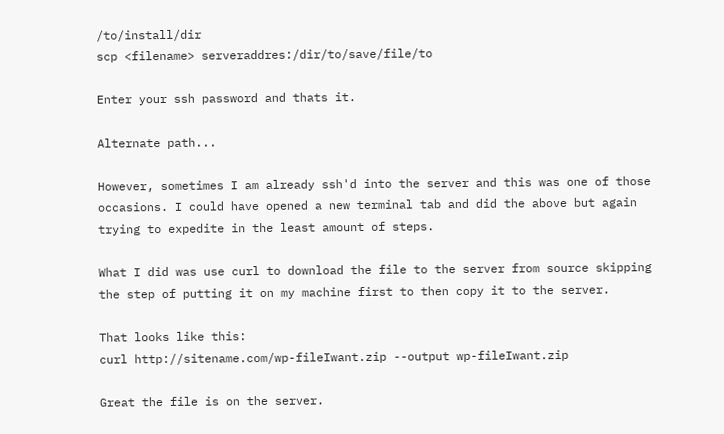/to/install/dir
scp <filename> serveraddres:/dir/to/save/file/to

Enter your ssh password and thats it.

Alternate path...

However, sometimes I am already ssh'd into the server and this was one of those occasions. I could have opened a new terminal tab and did the above but again trying to expedite in the least amount of steps.

What I did was use curl to download the file to the server from source skipping the step of putting it on my machine first to then copy it to the server.

That looks like this:
curl http://sitename.com/wp-fileIwant.zip --output wp-fileIwant.zip

Great the file is on the server.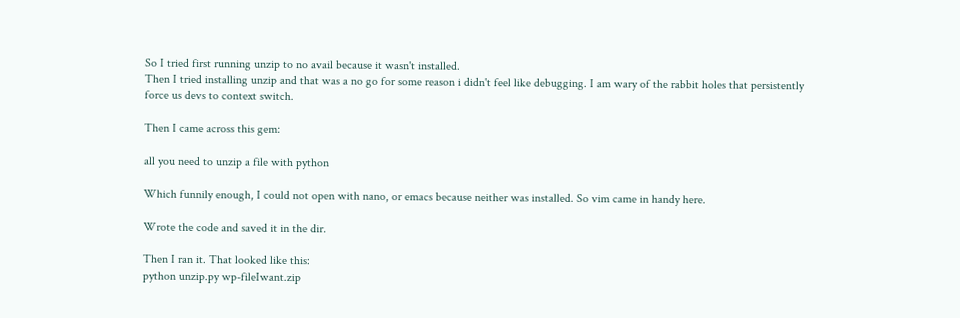So I tried first running unzip to no avail because it wasn't installed.
Then I tried installing unzip and that was a no go for some reason i didn't feel like debugging. I am wary of the rabbit holes that persistently force us devs to context switch.

Then I came across this gem:

all you need to unzip a file with python

Which funnily enough, I could not open with nano, or emacs because neither was installed. So vim came in handy here.

Wrote the code and saved it in the dir.

Then I ran it. That looked like this:
python unzip.py wp-fileIwant.zip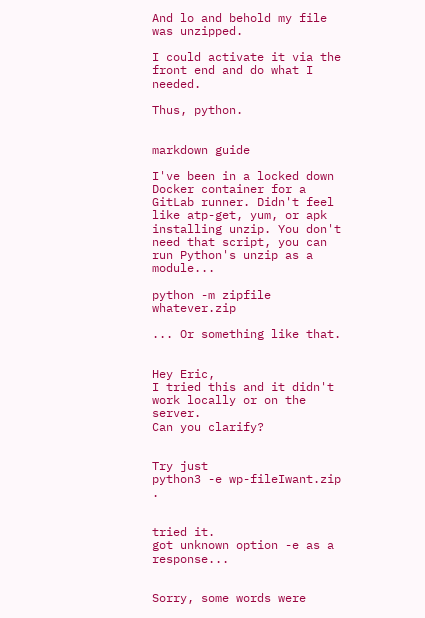And lo and behold my file was unzipped.

I could activate it via the front end and do what I needed.

Thus, python.


markdown guide

I've been in a locked down Docker container for a GitLab runner. Didn't feel like atp-get, yum, or apk installing unzip. You don't need that script, you can run Python's unzip as a module...

python -m zipfile whatever.zip

... Or something like that.


Hey Eric,
I tried this and it didn't work locally or on the server.
Can you clarify?


Try just
python3 -e wp-fileIwant.zip .


tried it.
got unknown option -e as a response...


Sorry, some words were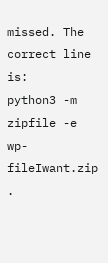missed. The correct line is:
python3 -m zipfile -e wp-fileIwant.zip .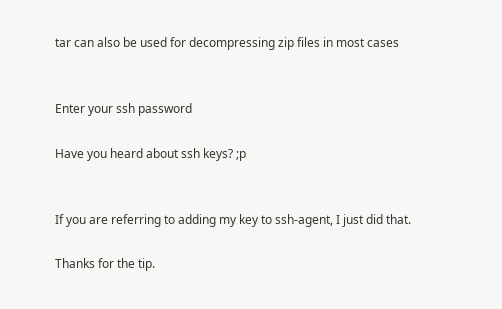tar can also be used for decompressing zip files in most cases


Enter your ssh password

Have you heard about ssh keys? ;p


If you are referring to adding my key to ssh-agent, I just did that.

Thanks for the tip.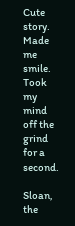Cute story. Made me smile. Took my mind off the grind for a second.

Sloan, the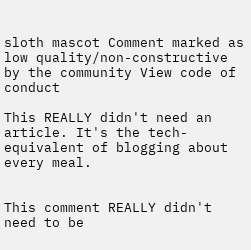sloth mascot Comment marked as low quality/non-constructive by the community View code of conduct

This REALLY didn't need an article. It's the tech-equivalent of blogging about every meal.


This comment REALLY didn't need to be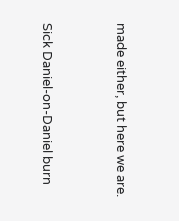made either, but here we are.


Sick Daniel-on-Daniel burn